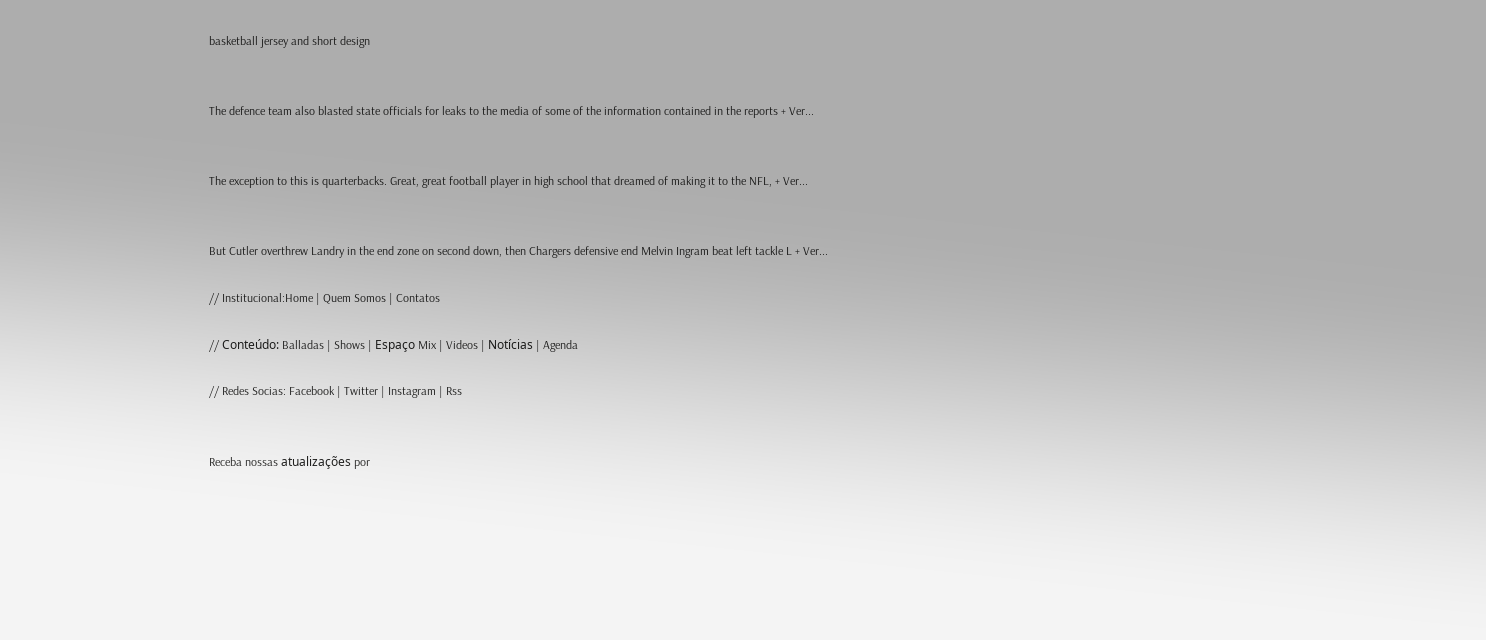basketball jersey and short design


The defence team also blasted state officials for leaks to the media of some of the information contained in the reports + Ver...


The exception to this is quarterbacks. Great, great football player in high school that dreamed of making it to the NFL, + Ver...


But Cutler overthrew Landry in the end zone on second down, then Chargers defensive end Melvin Ingram beat left tackle L + Ver...

// Institucional:Home | Quem Somos | Contatos

// Conteúdo: Balladas | Shows | Espaço Mix | Videos | Notícias | Agenda

// Redes Socias: Facebook | Twitter | Instagram | Rss


Receba nossas atualizações por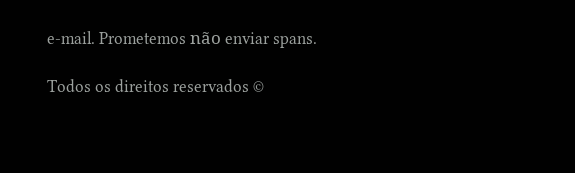e-mail. Prometemos não enviar spans.

Todos os direitos reservados ©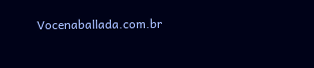Vocenaballada.com.br